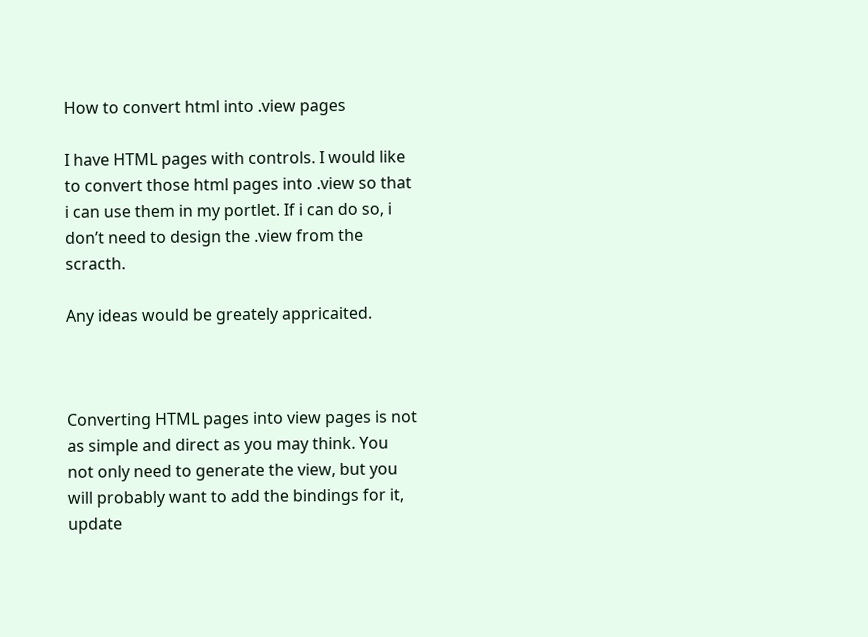How to convert html into .view pages

I have HTML pages with controls. I would like to convert those html pages into .view so that i can use them in my portlet. If i can do so, i don’t need to design the .view from the scracth.

Any ideas would be greately appricaited.



Converting HTML pages into view pages is not as simple and direct as you may think. You not only need to generate the view, but you will probably want to add the bindings for it, update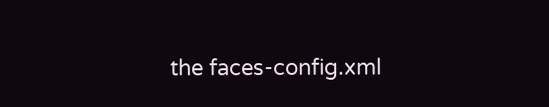the faces-config.xml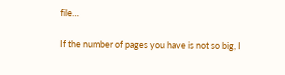file…

If the number of pages you have is not so big, I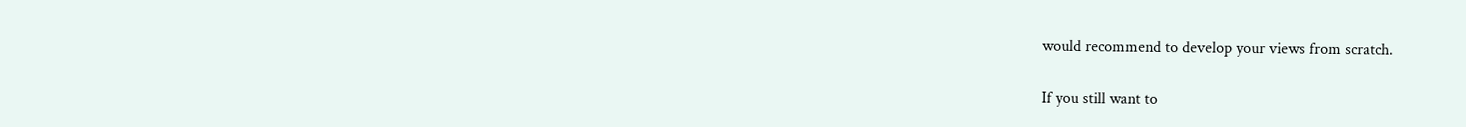would recommend to develop your views from scratch.

If you still want to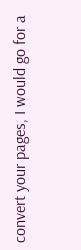convert your pages, I would go for a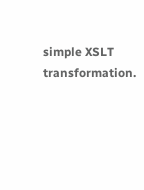simple XSLT transformation.